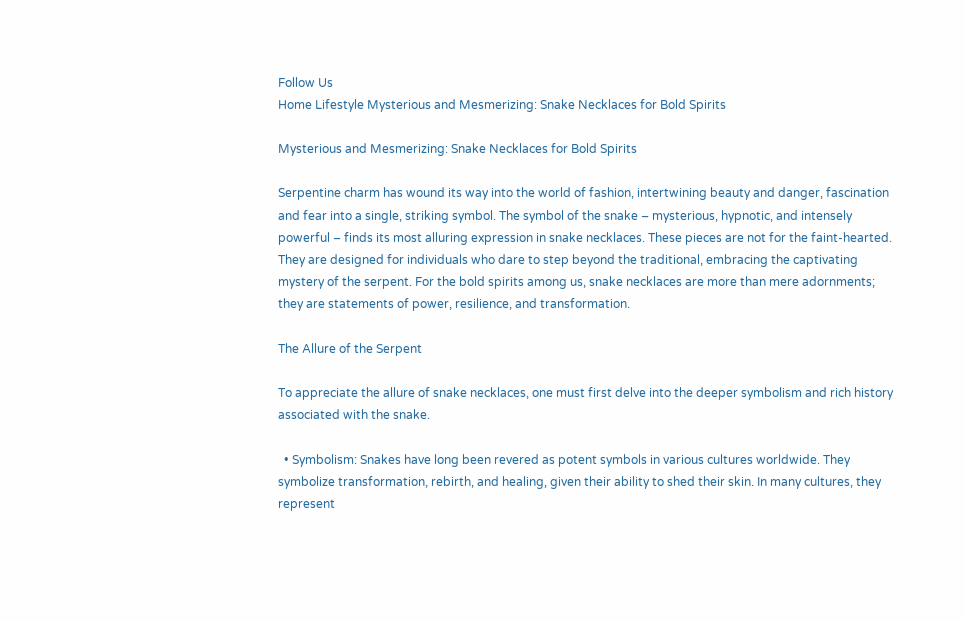Follow Us
Home Lifestyle Mysterious and Mesmerizing: Snake Necklaces for Bold Spirits

Mysterious and Mesmerizing: Snake Necklaces for Bold Spirits

Serpentine charm has wound its way into the world of fashion, intertwining beauty and danger, fascination and fear into a single, striking symbol. The symbol of the snake – mysterious, hypnotic, and intensely powerful – finds its most alluring expression in snake necklaces. These pieces are not for the faint-hearted. They are designed for individuals who dare to step beyond the traditional, embracing the captivating mystery of the serpent. For the bold spirits among us, snake necklaces are more than mere adornments; they are statements of power, resilience, and transformation.

The Allure of the Serpent

To appreciate the allure of snake necklaces, one must first delve into the deeper symbolism and rich history associated with the snake.

  • Symbolism: Snakes have long been revered as potent symbols in various cultures worldwide. They symbolize transformation, rebirth, and healing, given their ability to shed their skin. In many cultures, they represent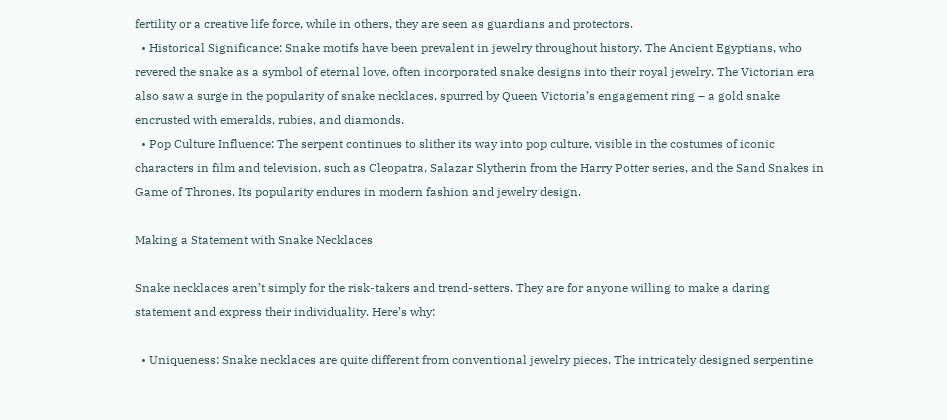fertility or a creative life force, while in others, they are seen as guardians and protectors.
  • Historical Significance: Snake motifs have been prevalent in jewelry throughout history. The Ancient Egyptians, who revered the snake as a symbol of eternal love, often incorporated snake designs into their royal jewelry. The Victorian era also saw a surge in the popularity of snake necklaces, spurred by Queen Victoria’s engagement ring – a gold snake encrusted with emeralds, rubies, and diamonds.
  • Pop Culture Influence: The serpent continues to slither its way into pop culture, visible in the costumes of iconic characters in film and television, such as Cleopatra, Salazar Slytherin from the Harry Potter series, and the Sand Snakes in Game of Thrones. Its popularity endures in modern fashion and jewelry design.

Making a Statement with Snake Necklaces

Snake necklaces aren’t simply for the risk-takers and trend-setters. They are for anyone willing to make a daring statement and express their individuality. Here’s why:

  • Uniqueness: Snake necklaces are quite different from conventional jewelry pieces. The intricately designed serpentine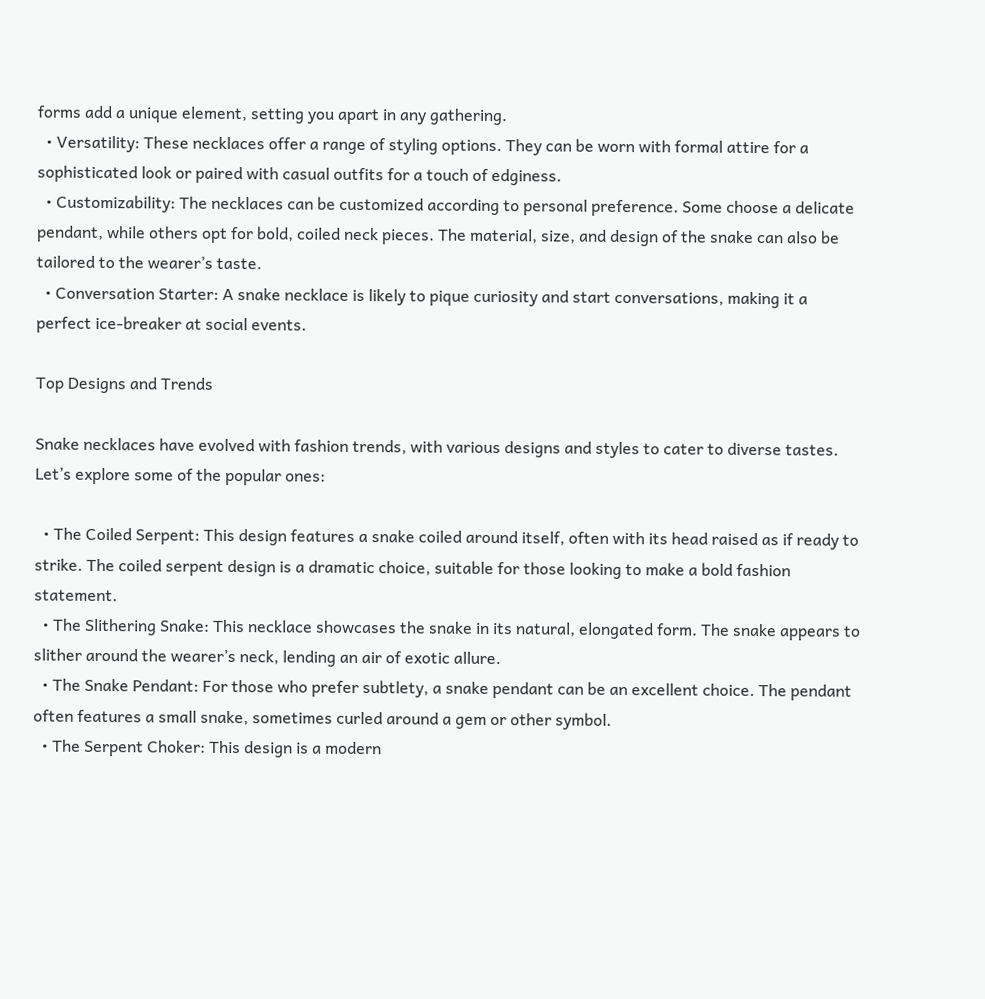forms add a unique element, setting you apart in any gathering.
  • Versatility: These necklaces offer a range of styling options. They can be worn with formal attire for a sophisticated look or paired with casual outfits for a touch of edginess.
  • Customizability: The necklaces can be customized according to personal preference. Some choose a delicate pendant, while others opt for bold, coiled neck pieces. The material, size, and design of the snake can also be tailored to the wearer’s taste.
  • Conversation Starter: A snake necklace is likely to pique curiosity and start conversations, making it a perfect ice-breaker at social events.

Top Designs and Trends

Snake necklaces have evolved with fashion trends, with various designs and styles to cater to diverse tastes. Let’s explore some of the popular ones:

  • The Coiled Serpent: This design features a snake coiled around itself, often with its head raised as if ready to strike. The coiled serpent design is a dramatic choice, suitable for those looking to make a bold fashion statement.
  • The Slithering Snake: This necklace showcases the snake in its natural, elongated form. The snake appears to slither around the wearer’s neck, lending an air of exotic allure.
  • The Snake Pendant: For those who prefer subtlety, a snake pendant can be an excellent choice. The pendant often features a small snake, sometimes curled around a gem or other symbol.
  • The Serpent Choker: This design is a modern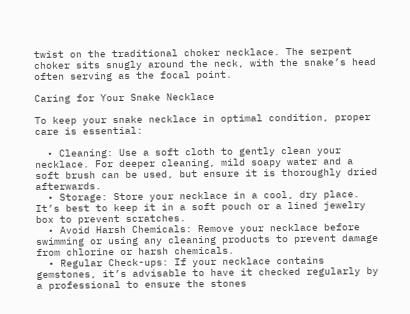twist on the traditional choker necklace. The serpent choker sits snugly around the neck, with the snake’s head often serving as the focal point.

Caring for Your Snake Necklace

To keep your snake necklace in optimal condition, proper care is essential:

  • Cleaning: Use a soft cloth to gently clean your necklace. For deeper cleaning, mild soapy water and a soft brush can be used, but ensure it is thoroughly dried afterwards.
  • Storage: Store your necklace in a cool, dry place. It’s best to keep it in a soft pouch or a lined jewelry box to prevent scratches.
  • Avoid Harsh Chemicals: Remove your necklace before swimming or using any cleaning products to prevent damage from chlorine or harsh chemicals.
  • Regular Check-ups: If your necklace contains gemstones, it’s advisable to have it checked regularly by a professional to ensure the stones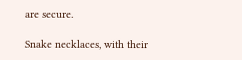are secure.

Snake necklaces, with their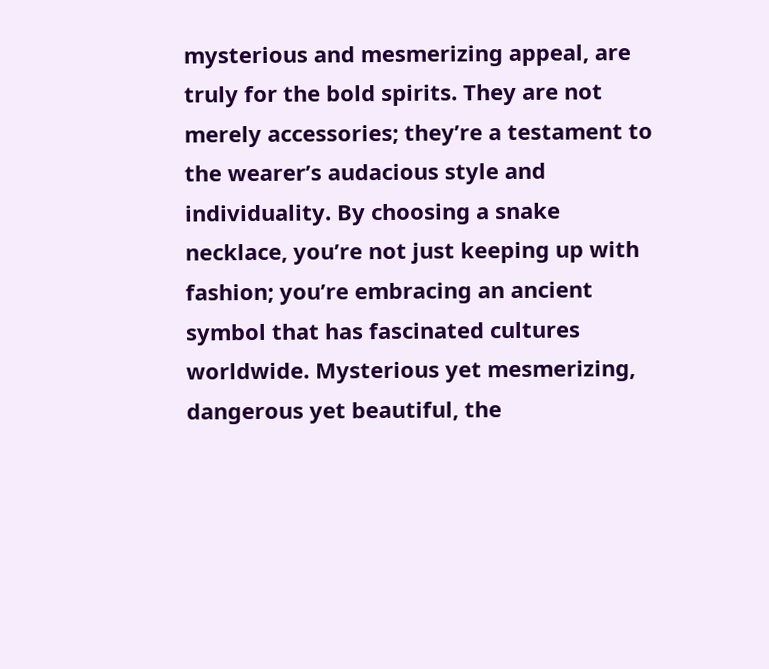mysterious and mesmerizing appeal, are truly for the bold spirits. They are not merely accessories; they’re a testament to the wearer’s audacious style and individuality. By choosing a snake necklace, you’re not just keeping up with fashion; you’re embracing an ancient symbol that has fascinated cultures worldwide. Mysterious yet mesmerizing, dangerous yet beautiful, the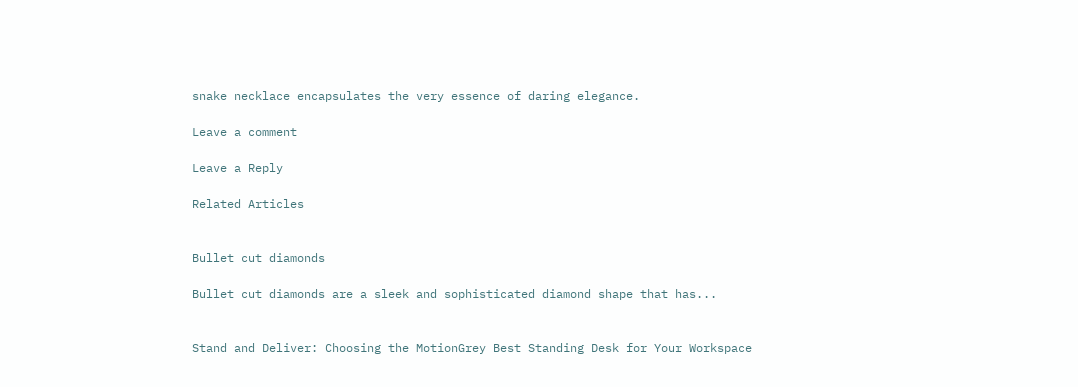snake necklace encapsulates the very essence of daring elegance.

Leave a comment

Leave a Reply

Related Articles


Bullet cut diamonds

Bullet cut diamonds are a sleek and sophisticated diamond shape that has...


Stand and Deliver: Choosing the MotionGrey Best Standing Desk for Your Workspace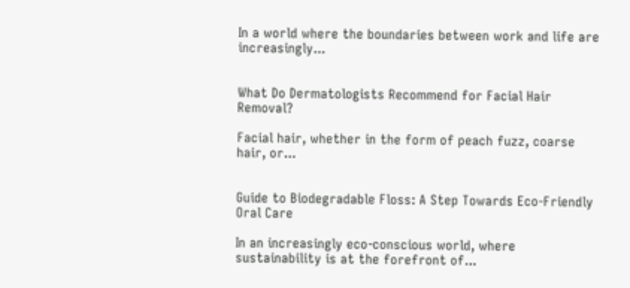In a world where the boundaries between work and life are increasingly...


What Do Dermatologists Recommend for Facial Hair Removal?

Facial hair, whether in the form of peach fuzz, coarse hair, or...


Guide to Biodegradable Floss: A Step Towards Eco-Friendly Oral Care

In an increasingly eco-conscious world, where sustainability is at the forefront of...